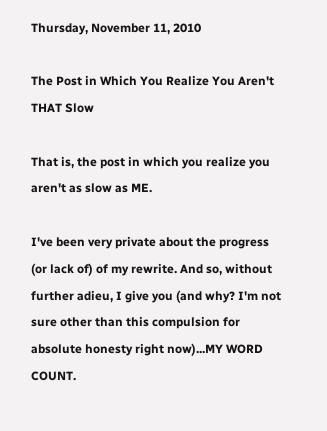Thursday, November 11, 2010

The Post in Which You Realize You Aren't THAT Slow

That is, the post in which you realize you aren't as slow as ME.

I've been very private about the progress (or lack of) of my rewrite. And so, without further adieu, I give you (and why? I'm not sure other than this compulsion for absolute honesty right now)...MY WORD COUNT.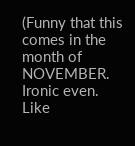(Funny that this comes in the month of NOVEMBER. Ironic even. Like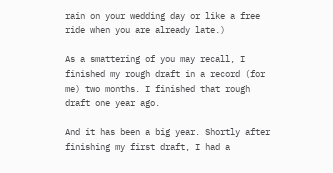rain on your wedding day or like a free ride when you are already late.)

As a smattering of you may recall, I finished my rough draft in a record (for me) two months. I finished that rough draft one year ago.

And it has been a big year. Shortly after finishing my first draft, I had a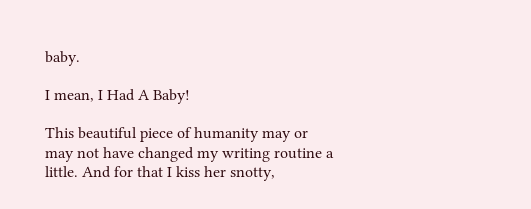baby.

I mean, I Had A Baby!

This beautiful piece of humanity may or may not have changed my writing routine a little. And for that I kiss her snotty,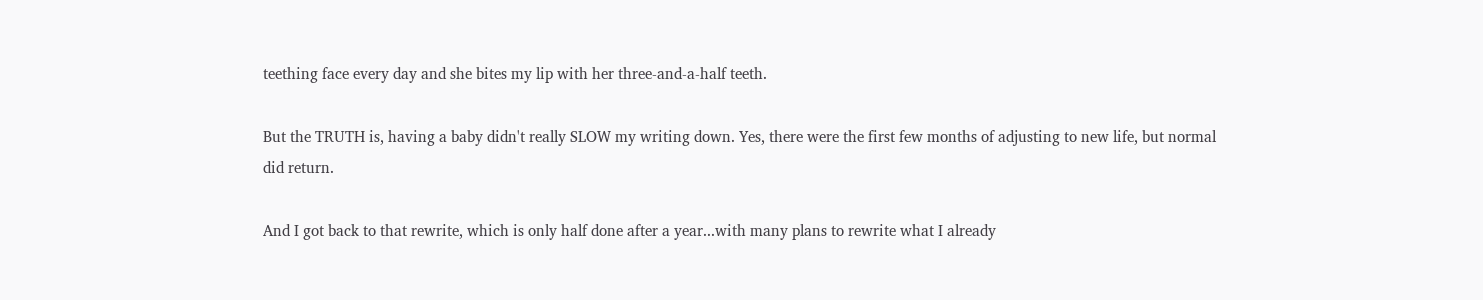teething face every day and she bites my lip with her three-and-a-half teeth.

But the TRUTH is, having a baby didn't really SLOW my writing down. Yes, there were the first few months of adjusting to new life, but normal did return.

And I got back to that rewrite, which is only half done after a year...with many plans to rewrite what I already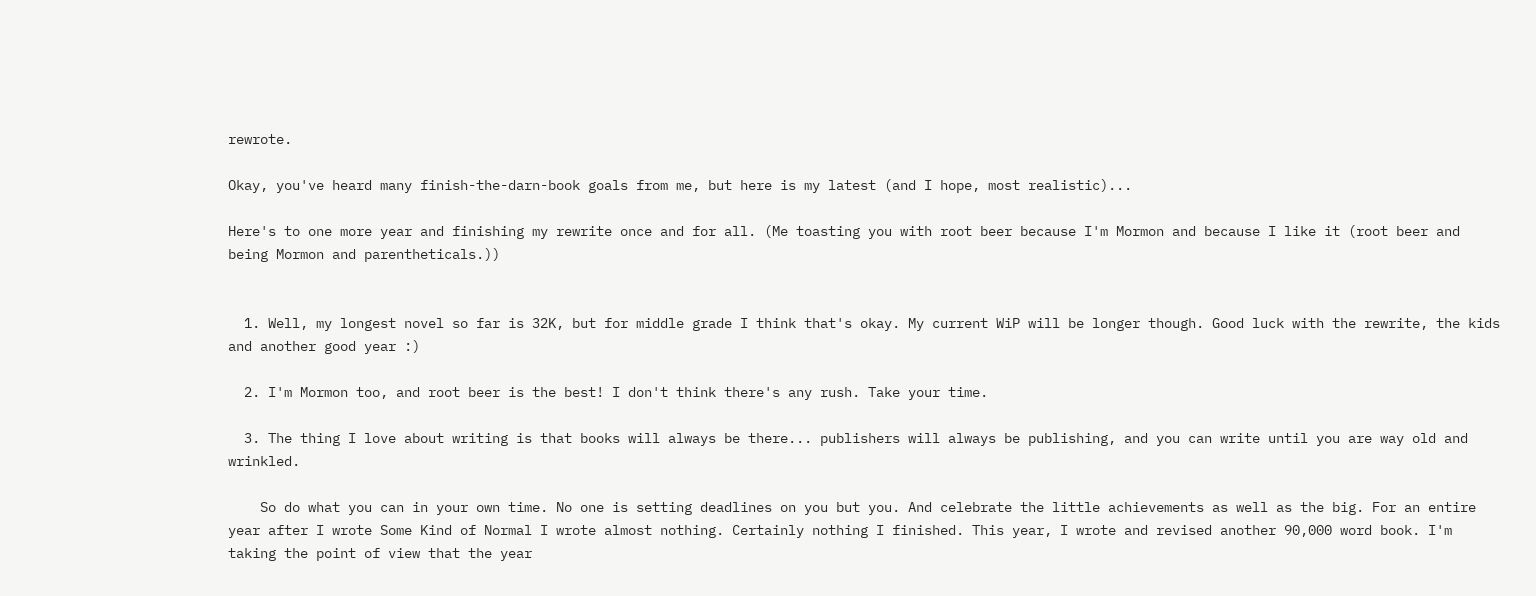rewrote.

Okay, you've heard many finish-the-darn-book goals from me, but here is my latest (and I hope, most realistic)...

Here's to one more year and finishing my rewrite once and for all. (Me toasting you with root beer because I'm Mormon and because I like it (root beer and being Mormon and parentheticals.))


  1. Well, my longest novel so far is 32K, but for middle grade I think that's okay. My current WiP will be longer though. Good luck with the rewrite, the kids and another good year :)

  2. I'm Mormon too, and root beer is the best! I don't think there's any rush. Take your time.

  3. The thing I love about writing is that books will always be there... publishers will always be publishing, and you can write until you are way old and wrinkled.

    So do what you can in your own time. No one is setting deadlines on you but you. And celebrate the little achievements as well as the big. For an entire year after I wrote Some Kind of Normal I wrote almost nothing. Certainly nothing I finished. This year, I wrote and revised another 90,000 word book. I'm taking the point of view that the year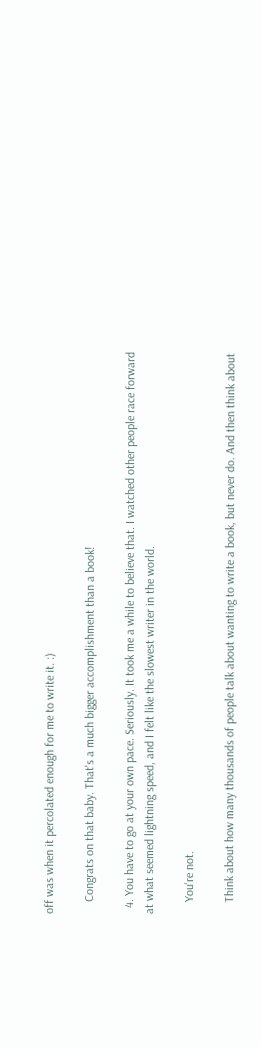off was when it percolated enough for me to write it. :)

    Congrats on that baby. That's a much bigger accomplishment than a book!

  4. You have to go at your own pace. Seriously. It took me a while to believe that. I watched other people race forward at what seemed lightning speed, and I felt like the slowest writer in the world.

    You're not.

    Think about how many thousands of people talk about wanting to write a book, but never do. And then think about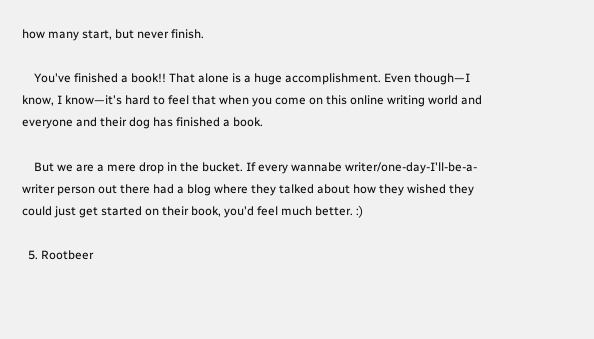how many start, but never finish.

    You've finished a book!! That alone is a huge accomplishment. Even though—I know, I know—it's hard to feel that when you come on this online writing world and everyone and their dog has finished a book.

    But we are a mere drop in the bucket. If every wannabe writer/one-day-I'll-be-a-writer person out there had a blog where they talked about how they wished they could just get started on their book, you'd feel much better. :)

  5. Rootbeer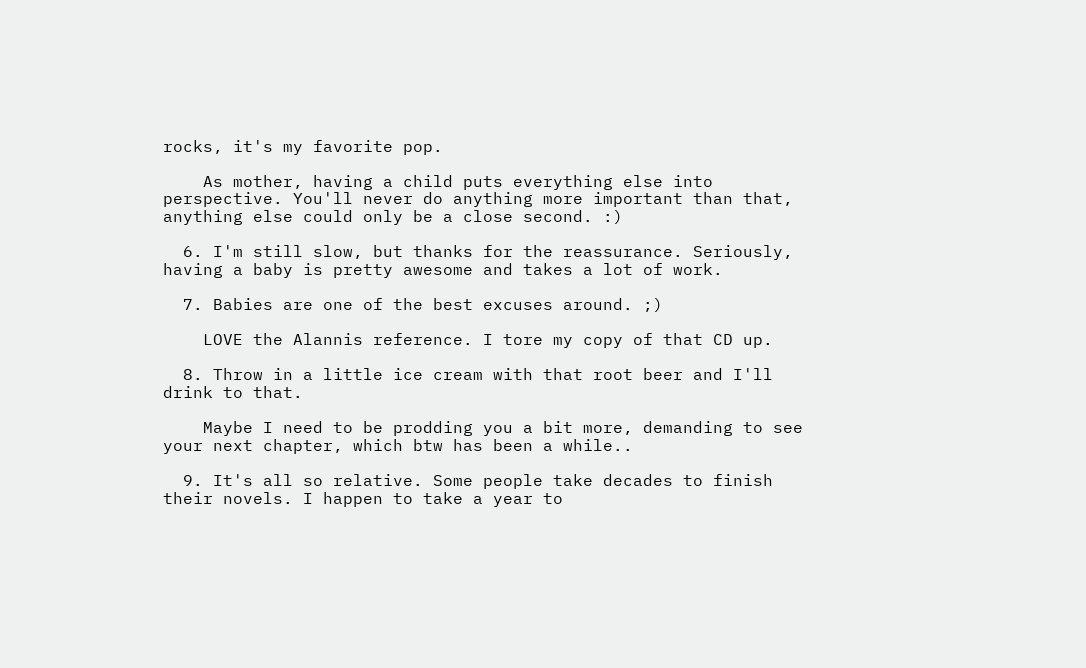rocks, it's my favorite pop.

    As mother, having a child puts everything else into perspective. You'll never do anything more important than that, anything else could only be a close second. :)

  6. I'm still slow, but thanks for the reassurance. Seriously, having a baby is pretty awesome and takes a lot of work.

  7. Babies are one of the best excuses around. ;)

    LOVE the Alannis reference. I tore my copy of that CD up.

  8. Throw in a little ice cream with that root beer and I'll drink to that.

    Maybe I need to be prodding you a bit more, demanding to see your next chapter, which btw has been a while..

  9. It's all so relative. Some people take decades to finish their novels. I happen to take a year to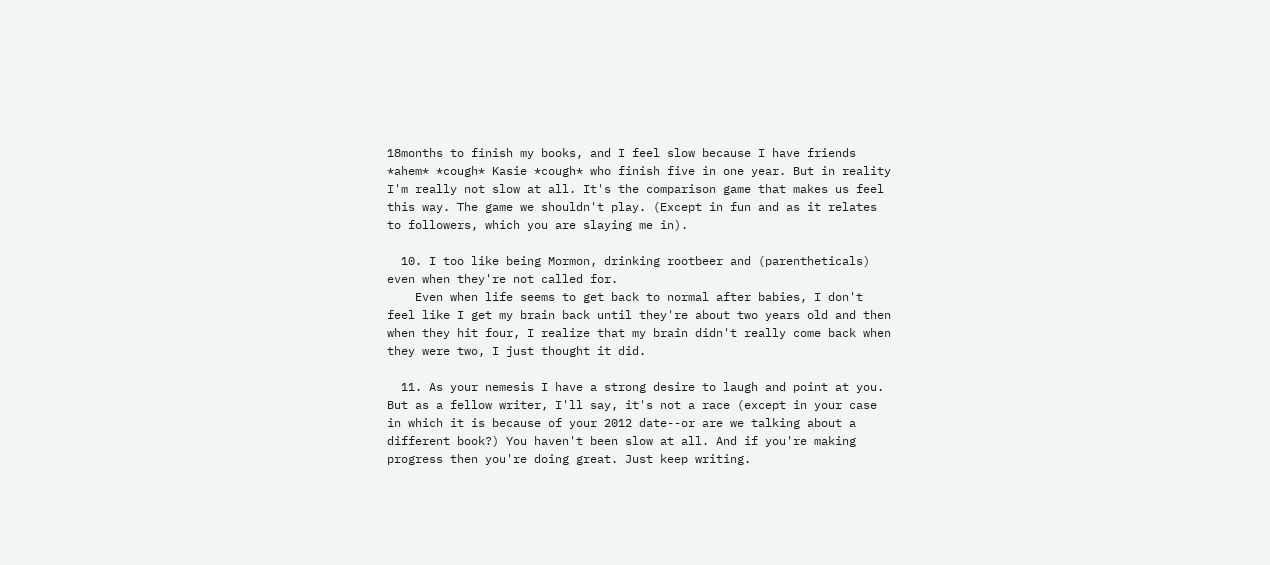18months to finish my books, and I feel slow because I have friends *ahem* *cough* Kasie *cough* who finish five in one year. But in reality I'm really not slow at all. It's the comparison game that makes us feel this way. The game we shouldn't play. (Except in fun and as it relates to followers, which you are slaying me in).

  10. I too like being Mormon, drinking rootbeer and (parentheticals) even when they're not called for.
    Even when life seems to get back to normal after babies, I don't feel like I get my brain back until they're about two years old and then when they hit four, I realize that my brain didn't really come back when they were two, I just thought it did.

  11. As your nemesis I have a strong desire to laugh and point at you. But as a fellow writer, I'll say, it's not a race (except in your case in which it is because of your 2012 date--or are we talking about a different book?) You haven't been slow at all. And if you're making progress then you're doing great. Just keep writing.